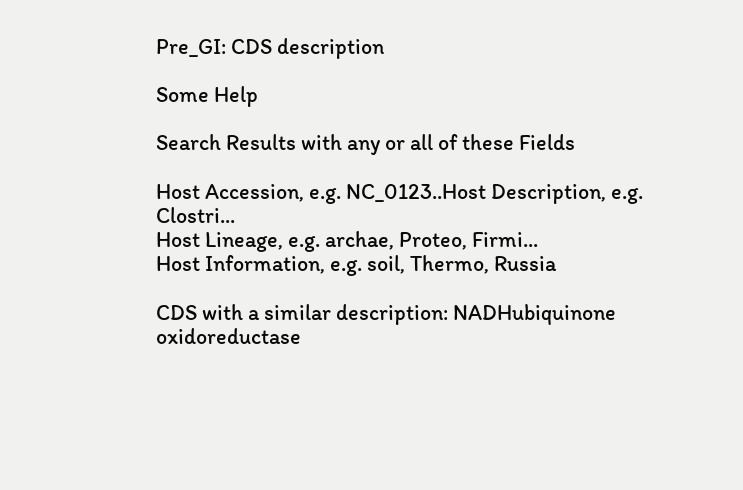Pre_GI: CDS description

Some Help

Search Results with any or all of these Fields

Host Accession, e.g. NC_0123..Host Description, e.g. Clostri...
Host Lineage, e.g. archae, Proteo, Firmi...
Host Information, e.g. soil, Thermo, Russia

CDS with a similar description: NADHubiquinone oxidoreductase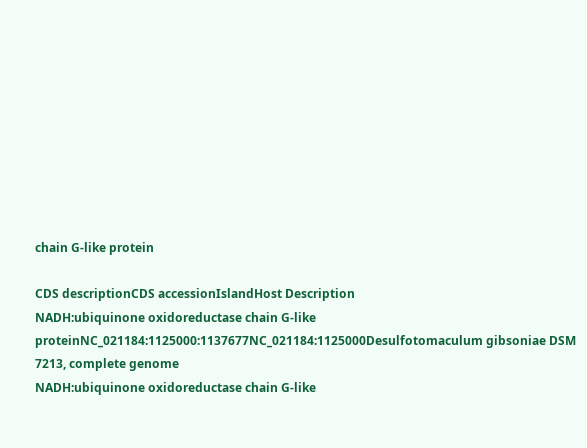chain G-like protein

CDS descriptionCDS accessionIslandHost Description
NADH:ubiquinone oxidoreductase chain G-like proteinNC_021184:1125000:1137677NC_021184:1125000Desulfotomaculum gibsoniae DSM 7213, complete genome
NADH:ubiquinone oxidoreductase chain G-like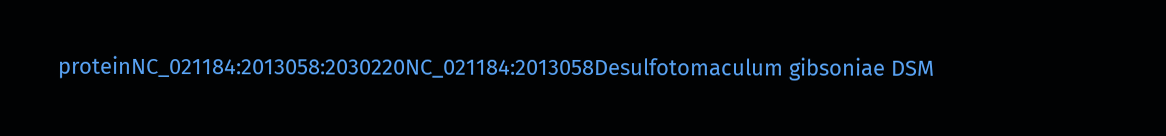proteinNC_021184:2013058:2030220NC_021184:2013058Desulfotomaculum gibsoniae DSM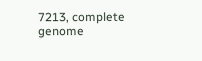7213, complete genome